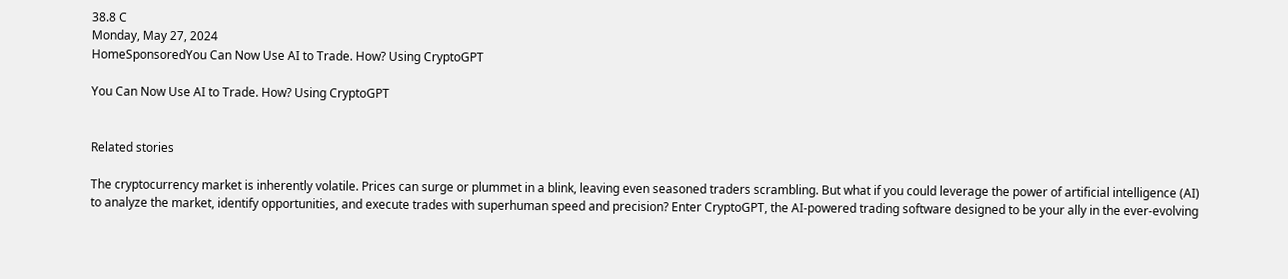38.8 C
Monday, May 27, 2024
HomeSponsoredYou Can Now Use AI to Trade. How? Using CryptoGPT

You Can Now Use AI to Trade. How? Using CryptoGPT


Related stories

The cryptocurrency market is inherently volatile. Prices can surge or plummet in a blink, leaving even seasoned traders scrambling. But what if you could leverage the power of artificial intelligence (AI) to analyze the market, identify opportunities, and execute trades with superhuman speed and precision? Enter CryptoGPT, the AI-powered trading software designed to be your ally in the ever-evolving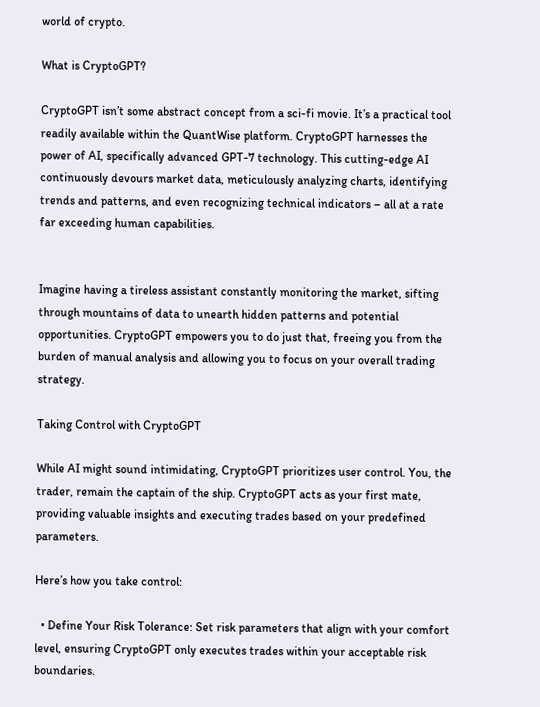world of crypto.

What is CryptoGPT?

CryptoGPT isn’t some abstract concept from a sci-fi movie. It’s a practical tool readily available within the QuantWise platform. CryptoGPT harnesses the power of AI, specifically advanced GPT-7 technology. This cutting-edge AI continuously devours market data, meticulously analyzing charts, identifying trends and patterns, and even recognizing technical indicators – all at a rate far exceeding human capabilities.


Imagine having a tireless assistant constantly monitoring the market, sifting through mountains of data to unearth hidden patterns and potential opportunities. CryptoGPT empowers you to do just that, freeing you from the burden of manual analysis and allowing you to focus on your overall trading strategy.

Taking Control with CryptoGPT

While AI might sound intimidating, CryptoGPT prioritizes user control. You, the trader, remain the captain of the ship. CryptoGPT acts as your first mate, providing valuable insights and executing trades based on your predefined parameters.

Here’s how you take control:

  • Define Your Risk Tolerance: Set risk parameters that align with your comfort level, ensuring CryptoGPT only executes trades within your acceptable risk boundaries.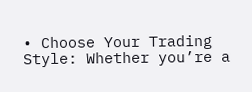• Choose Your Trading Style: Whether you’re a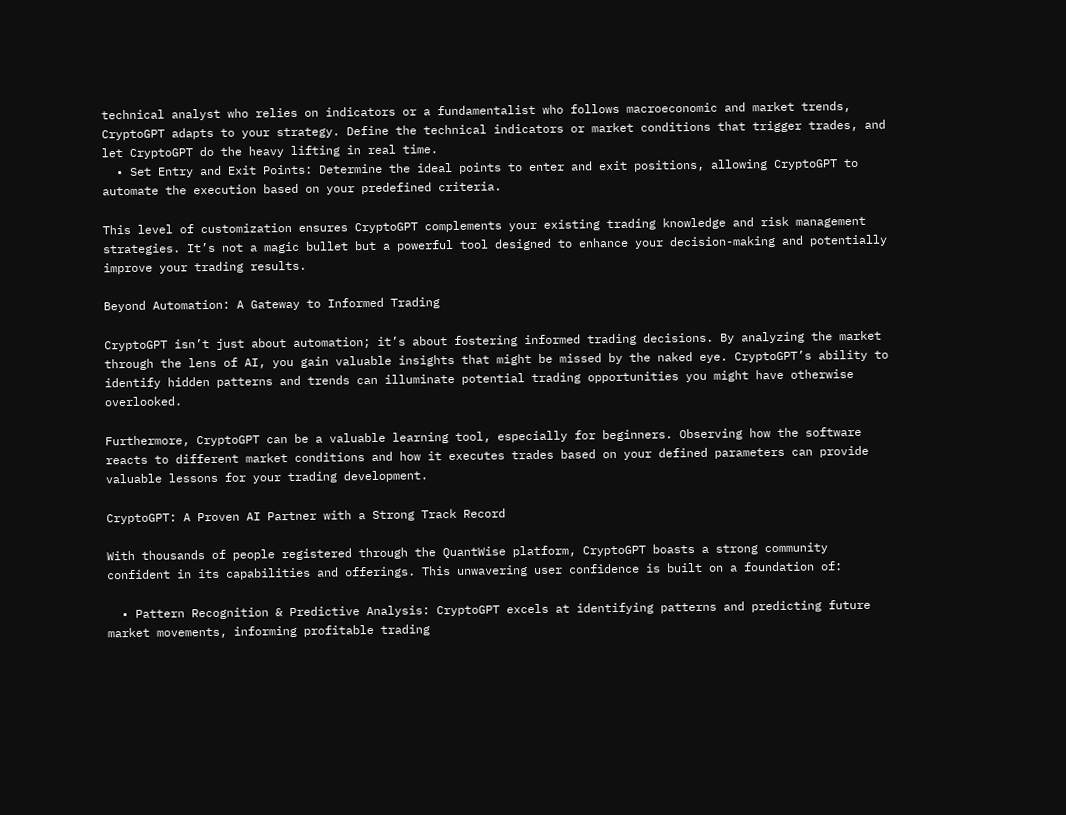technical analyst who relies on indicators or a fundamentalist who follows macroeconomic and market trends, CryptoGPT adapts to your strategy. Define the technical indicators or market conditions that trigger trades, and let CryptoGPT do the heavy lifting in real time.
  • Set Entry and Exit Points: Determine the ideal points to enter and exit positions, allowing CryptoGPT to automate the execution based on your predefined criteria.

This level of customization ensures CryptoGPT complements your existing trading knowledge and risk management strategies. It’s not a magic bullet but a powerful tool designed to enhance your decision-making and potentially improve your trading results.

Beyond Automation: A Gateway to Informed Trading

CryptoGPT isn’t just about automation; it’s about fostering informed trading decisions. By analyzing the market through the lens of AI, you gain valuable insights that might be missed by the naked eye. CryptoGPT’s ability to identify hidden patterns and trends can illuminate potential trading opportunities you might have otherwise overlooked.

Furthermore, CryptoGPT can be a valuable learning tool, especially for beginners. Observing how the software reacts to different market conditions and how it executes trades based on your defined parameters can provide valuable lessons for your trading development.

CryptoGPT: A Proven AI Partner with a Strong Track Record

With thousands of people registered through the QuantWise platform, CryptoGPT boasts a strong community confident in its capabilities and offerings. This unwavering user confidence is built on a foundation of:

  • Pattern Recognition & Predictive Analysis: CryptoGPT excels at identifying patterns and predicting future market movements, informing profitable trading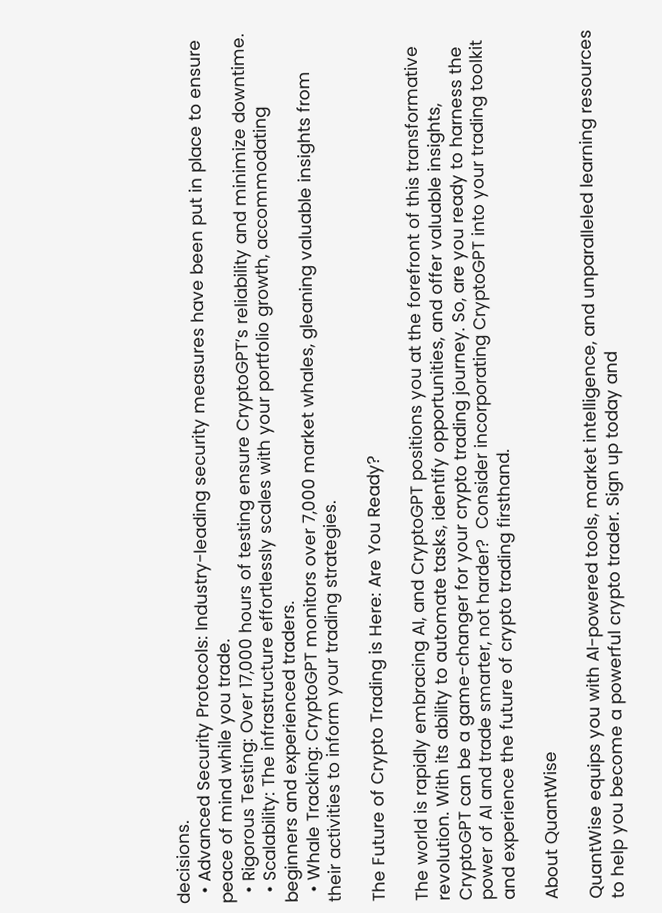decisions.
  • Advanced Security Protocols: Industry-leading security measures have been put in place to ensure peace of mind while you trade.
  • Rigorous Testing: Over 17,000 hours of testing ensure CryptoGPT’s reliability and minimize downtime.
  • Scalability: The infrastructure effortlessly scales with your portfolio growth, accommodating beginners and experienced traders.
  • Whale Tracking: CryptoGPT monitors over 7,000 market whales, gleaning valuable insights from their activities to inform your trading strategies.

The Future of Crypto Trading is Here: Are You Ready?

The world is rapidly embracing AI, and CryptoGPT positions you at the forefront of this transformative revolution. With its ability to automate tasks, identify opportunities, and offer valuable insights, CryptoGPT can be a game-changer for your crypto trading journey. So, are you ready to harness the power of AI and trade smarter, not harder?  Consider incorporating CryptoGPT into your trading toolkit and experience the future of crypto trading firsthand.

About QuantWise

QuantWise equips you with AI-powered tools, market intelligence, and unparalleled learning resources to help you become a powerful crypto trader. Sign up today and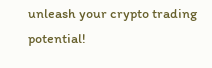unleash your crypto trading potential!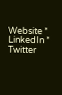Website * LinkedIn * Twitter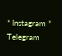* Instagram * Telegram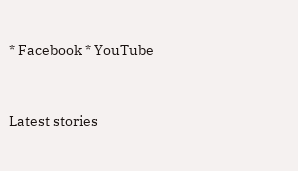* Facebook * YouTube


Latest stories